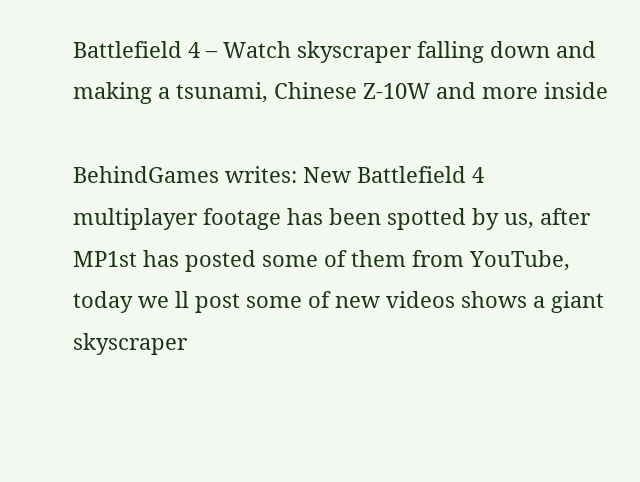Battlefield 4 – Watch skyscraper falling down and making a tsunami, Chinese Z-10W and more inside

BehindGames writes: New Battlefield 4 multiplayer footage has been spotted by us, after MP1st has posted some of them from YouTube, today we ll post some of new videos shows a giant skyscraper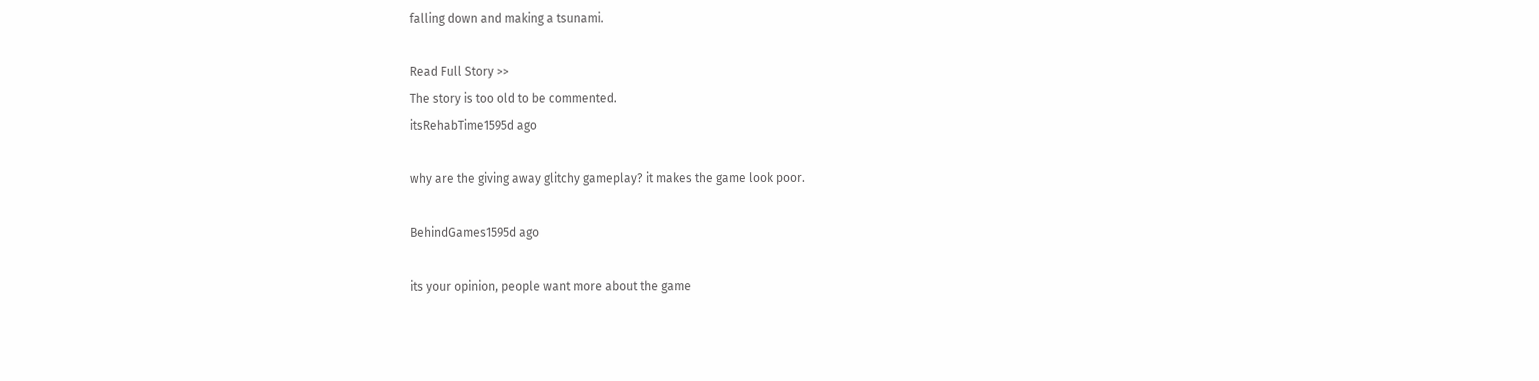falling down and making a tsunami.

Read Full Story >>
The story is too old to be commented.
itsRehabTime1595d ago

why are the giving away glitchy gameplay? it makes the game look poor.

BehindGames1595d ago

its your opinion, people want more about the game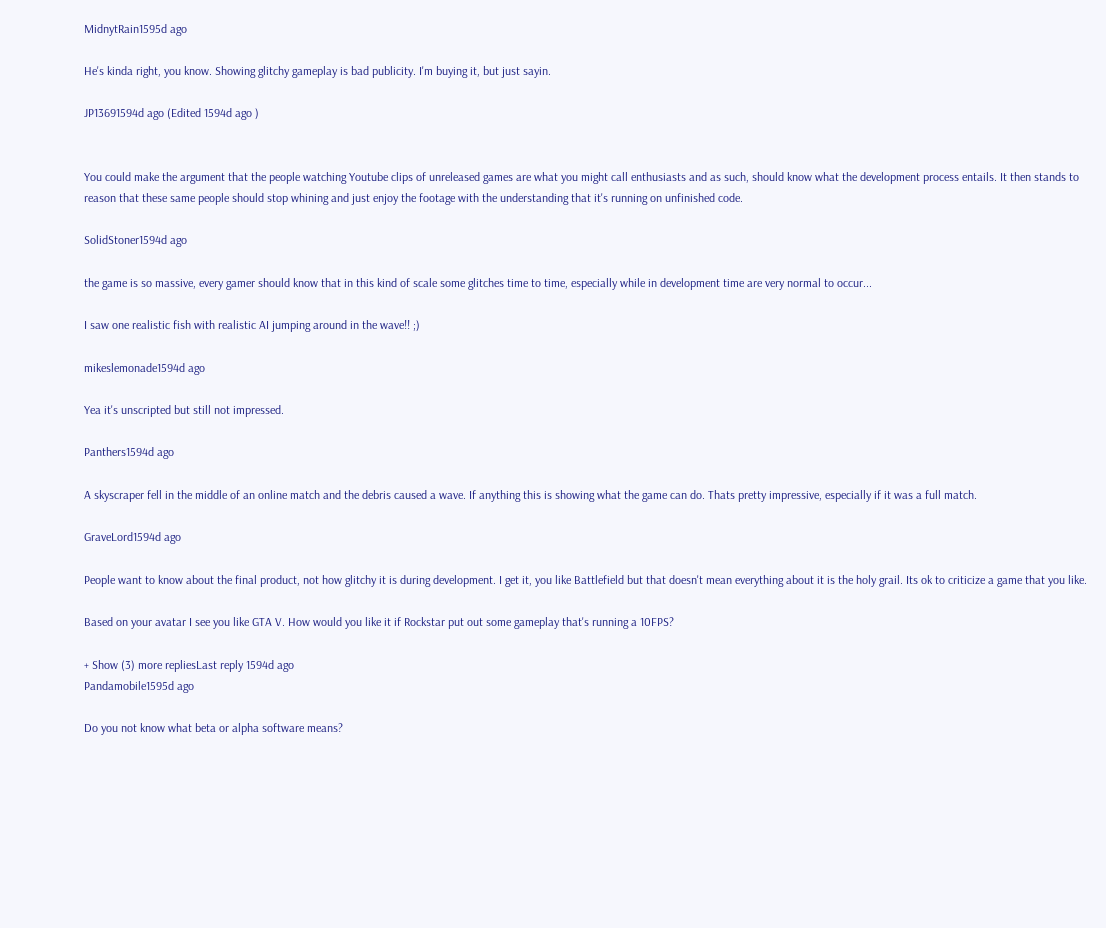MidnytRain1595d ago

He's kinda right, you know. Showing glitchy gameplay is bad publicity. I'm buying it, but just sayin.

JP13691594d ago (Edited 1594d ago )


You could make the argument that the people watching Youtube clips of unreleased games are what you might call enthusiasts and as such, should know what the development process entails. It then stands to reason that these same people should stop whining and just enjoy the footage with the understanding that it's running on unfinished code.

SolidStoner1594d ago

the game is so massive, every gamer should know that in this kind of scale some glitches time to time, especially while in development time are very normal to occur...

I saw one realistic fish with realistic AI jumping around in the wave!! ;)

mikeslemonade1594d ago

Yea it's unscripted but still not impressed.

Panthers1594d ago

A skyscraper fell in the middle of an online match and the debris caused a wave. If anything this is showing what the game can do. Thats pretty impressive, especially if it was a full match.

GraveLord1594d ago

People want to know about the final product, not how glitchy it is during development. I get it, you like Battlefield but that doesn't mean everything about it is the holy grail. Its ok to criticize a game that you like.

Based on your avatar I see you like GTA V. How would you like it if Rockstar put out some gameplay that's running a 10FPS?

+ Show (3) more repliesLast reply 1594d ago
Pandamobile1595d ago

Do you not know what beta or alpha software means?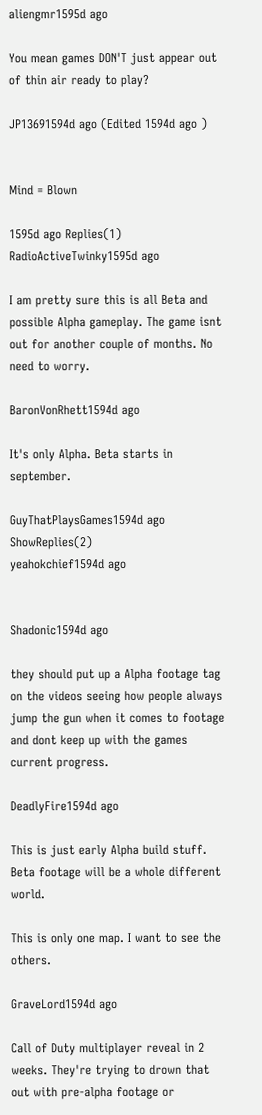aliengmr1595d ago

You mean games DON'T just appear out of thin air ready to play?

JP13691594d ago (Edited 1594d ago )


Mind = Blown

1595d ago Replies(1)
RadioActiveTwinky1595d ago

I am pretty sure this is all Beta and possible Alpha gameplay. The game isnt out for another couple of months. No need to worry.

BaronVonRhett1594d ago

It's only Alpha. Beta starts in september.

GuyThatPlaysGames1594d ago ShowReplies(2)
yeahokchief1594d ago


Shadonic1594d ago

they should put up a Alpha footage tag on the videos seeing how people always jump the gun when it comes to footage and dont keep up with the games current progress.

DeadlyFire1594d ago

This is just early Alpha build stuff. Beta footage will be a whole different world.

This is only one map. I want to see the others.

GraveLord1594d ago

Call of Duty multiplayer reveal in 2 weeks. They're trying to drown that out with pre-alpha footage or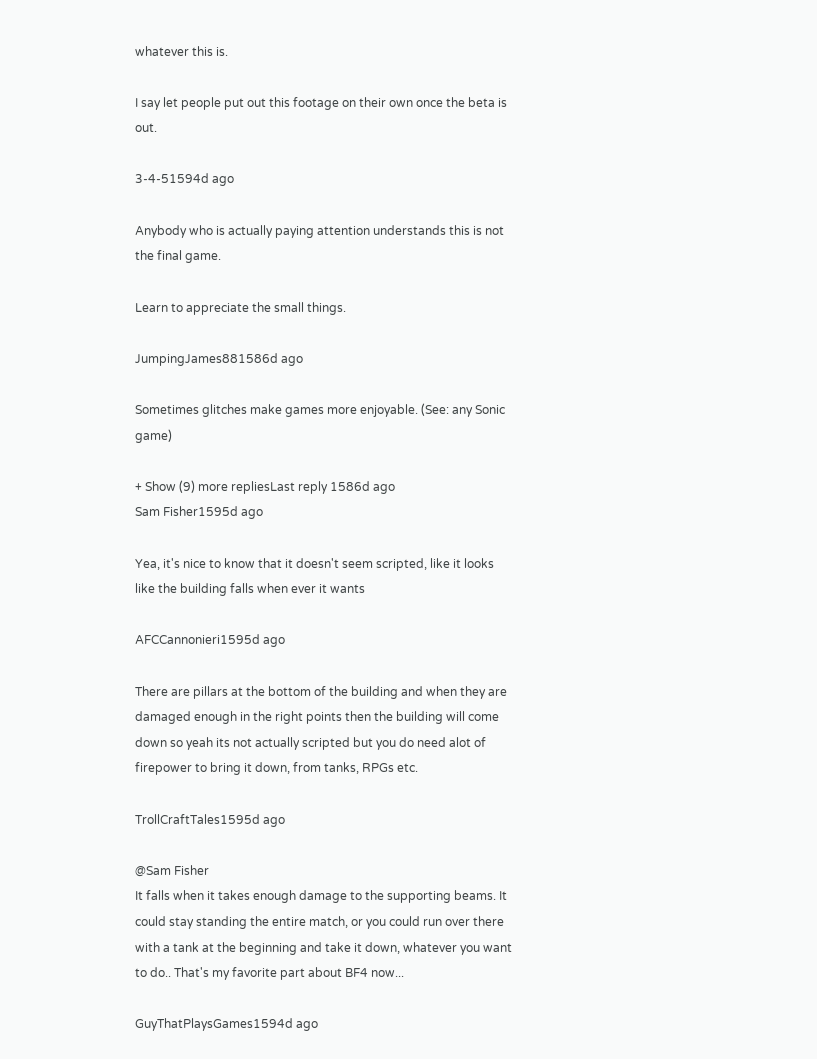whatever this is.

I say let people put out this footage on their own once the beta is out.

3-4-51594d ago

Anybody who is actually paying attention understands this is not the final game.

Learn to appreciate the small things.

JumpingJames881586d ago

Sometimes glitches make games more enjoyable. (See: any Sonic game)

+ Show (9) more repliesLast reply 1586d ago
Sam Fisher1595d ago

Yea, it's nice to know that it doesn't seem scripted, like it looks like the building falls when ever it wants

AFCCannonieri1595d ago

There are pillars at the bottom of the building and when they are damaged enough in the right points then the building will come down so yeah its not actually scripted but you do need alot of firepower to bring it down, from tanks, RPGs etc.

TrollCraftTales1595d ago

@Sam Fisher
It falls when it takes enough damage to the supporting beams. It could stay standing the entire match, or you could run over there with a tank at the beginning and take it down, whatever you want to do.. That's my favorite part about BF4 now...

GuyThatPlaysGames1594d ago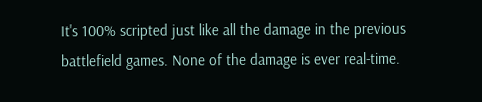It's 100% scripted just like all the damage in the previous battlefield games. None of the damage is ever real-time.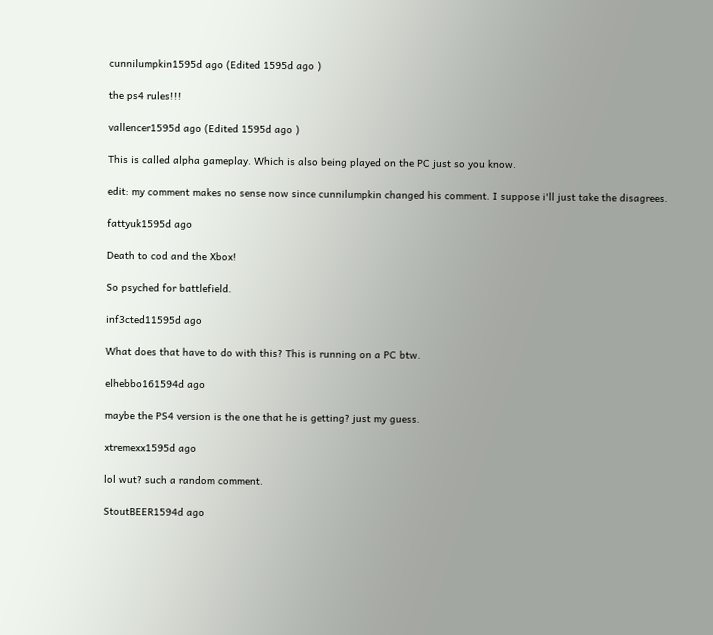cunnilumpkin1595d ago (Edited 1595d ago )

the ps4 rules!!!

vallencer1595d ago (Edited 1595d ago )

This is called alpha gameplay. Which is also being played on the PC just so you know.

edit: my comment makes no sense now since cunnilumpkin changed his comment. I suppose i'll just take the disagrees.

fattyuk1595d ago

Death to cod and the Xbox!

So psyched for battlefield.

inf3cted11595d ago

What does that have to do with this? This is running on a PC btw.

elhebbo161594d ago

maybe the PS4 version is the one that he is getting? just my guess.

xtremexx1595d ago

lol wut? such a random comment.

StoutBEER1594d ago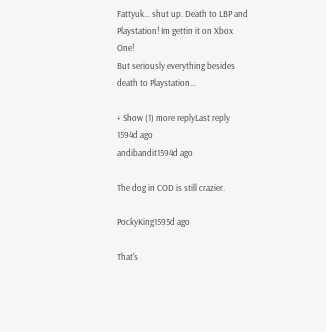Fattyuk... shut up. Death to LBP and Playstation! Im gettin it on Xbox One!
But seriously everything besides death to Playstation...

+ Show (1) more replyLast reply 1594d ago
andibandit1594d ago

The dog in COD is still crazier.

PockyKing1595d ago

That's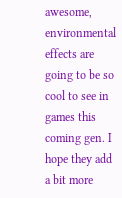awesome, environmental effects are going to be so cool to see in games this coming gen. I hope they add a bit more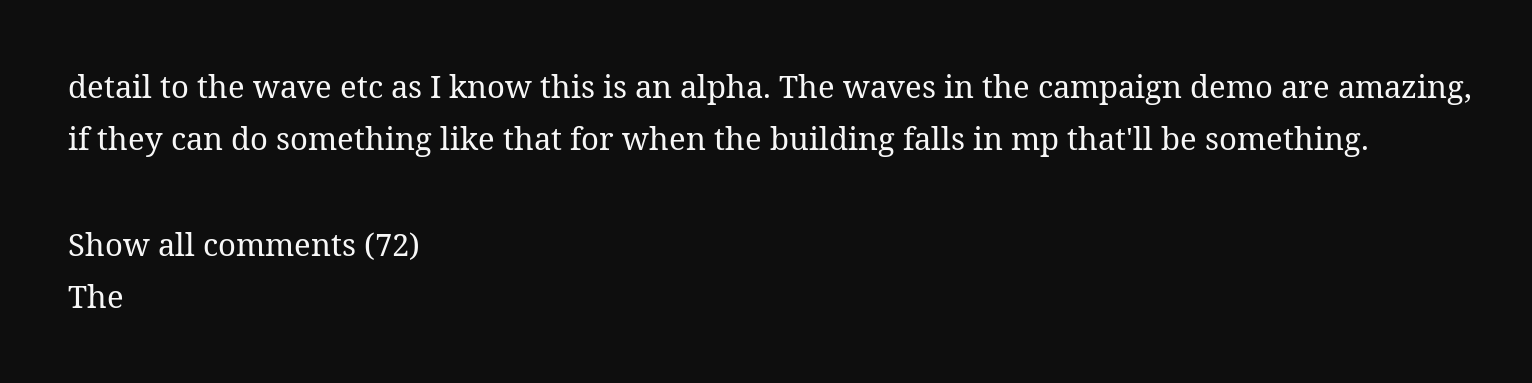detail to the wave etc as I know this is an alpha. The waves in the campaign demo are amazing, if they can do something like that for when the building falls in mp that'll be something.

Show all comments (72)
The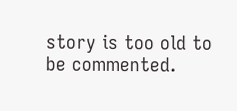story is too old to be commented.